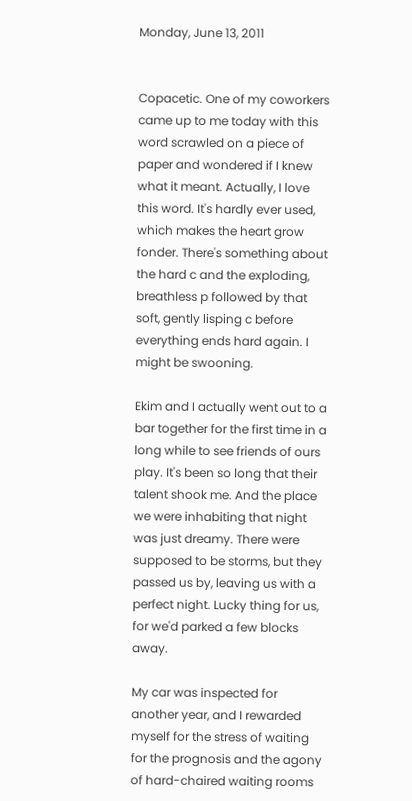Monday, June 13, 2011


Copacetic. One of my coworkers came up to me today with this word scrawled on a piece of paper and wondered if I knew what it meant. Actually, I love this word. It's hardly ever used, which makes the heart grow fonder. There's something about the hard c and the exploding, breathless p followed by that soft, gently lisping c before everything ends hard again. I might be swooning.

Ekim and I actually went out to a bar together for the first time in a long while to see friends of ours play. It's been so long that their talent shook me. And the place
we were inhabiting that night was just dreamy. There were supposed to be storms, but they passed us by, leaving us with a perfect night. Lucky thing for us, for we'd parked a few blocks away.

My car was inspected for another year, and I rewarded myself for the stress of waiting for the prognosis and the agony of hard-chaired waiting rooms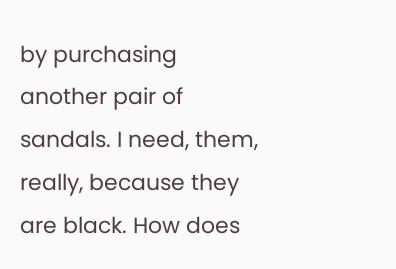by purchasing another pair of sandals. I need, them, really, because they are black. How does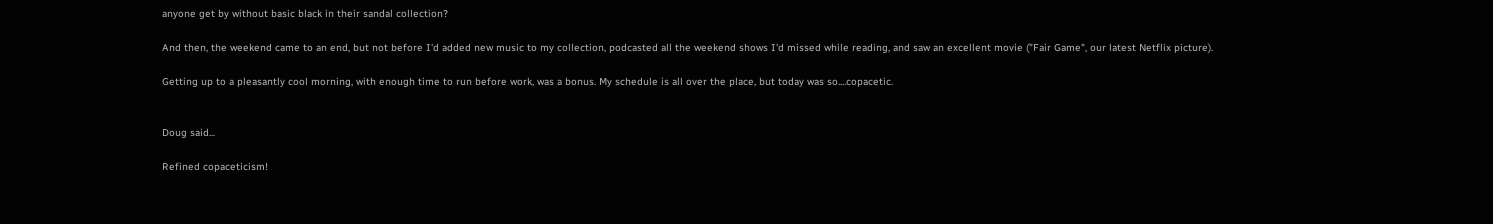anyone get by without basic black in their sandal collection?

And then, the weekend came to an end, but not before I'd added new music to my collection, podcasted all the weekend shows I'd missed while reading, and saw an excellent movie ("Fair Game", our latest Netflix picture).

Getting up to a pleasantly cool morning, with enough time to run before work, was a bonus. My schedule is all over the place, but today was so....copacetic.


Doug said...

Refined copaceticism!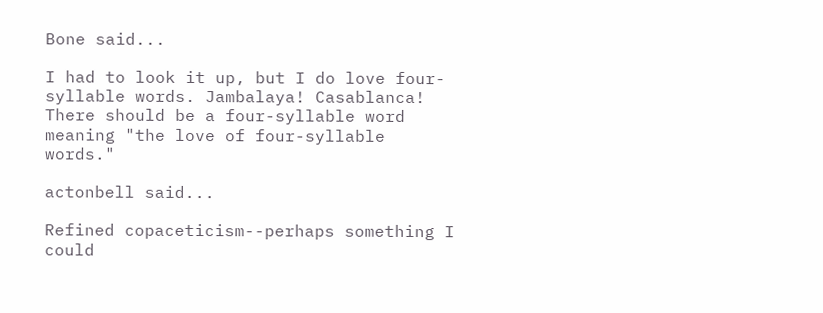Bone said...

I had to look it up, but I do love four-syllable words. Jambalaya! Casablanca! There should be a four-syllable word meaning "the love of four-syllable words."

actonbell said...

Refined copaceticism--perhaps something I could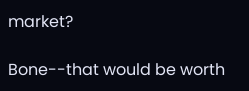market?

Bone--that would be worth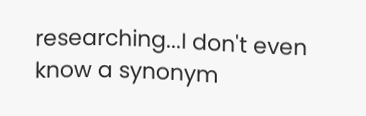researching...I don't even know a synonym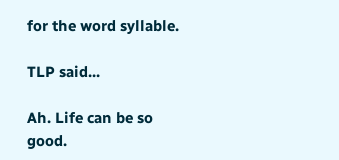for the word syllable.

TLP said...

Ah. Life can be so good.